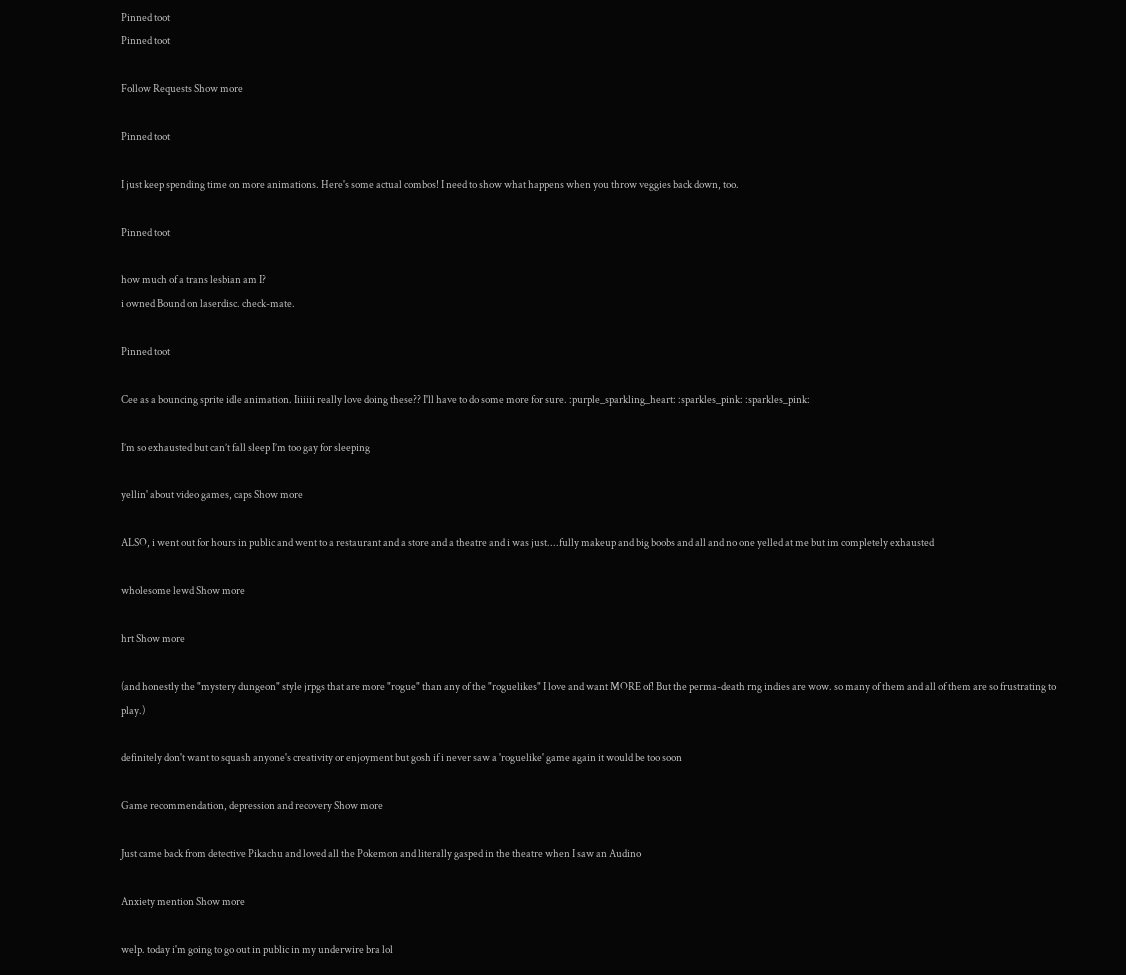Pinned toot
Pinned toot

Follow Requests Show more

Pinned toot

I just keep spending time on more animations. Here's some actual combos! I need to show what happens when you throw veggies back down, too.

Pinned toot

how much of a trans lesbian am I?
i owned Bound on laserdisc. check-mate.

Pinned toot

Cee as a bouncing sprite idle animation. Iiiiiii really love doing these?? I'll have to do some more for sure. :purple_sparkling_heart: :sparkles_pink: :sparkles_pink:

I’m so exhausted but can’t fall sleep I’m too gay for sleeping

yellin' about video games, caps Show more

ALSO, i went out for hours in public and went to a restaurant and a store and a theatre and i was just....fully makeup and big boobs and all and no one yelled at me but im completely exhausted

wholesome lewd Show more

hrt Show more

(and honestly the "mystery dungeon" style jrpgs that are more "rogue" than any of the "roguelikes" I love and want MORE of! But the perma-death rng indies are wow. so many of them and all of them are so frustrating to play.)

definitely don't want to squash anyone's creativity or enjoyment but gosh if i never saw a 'roguelike' game again it would be too soon

Game recommendation, depression and recovery Show more

Just came back from detective Pikachu and loved all the Pokemon and literally gasped in the theatre when I saw an Audino

Anxiety mention Show more

welp. today i'm going to go out in public in my underwire bra lol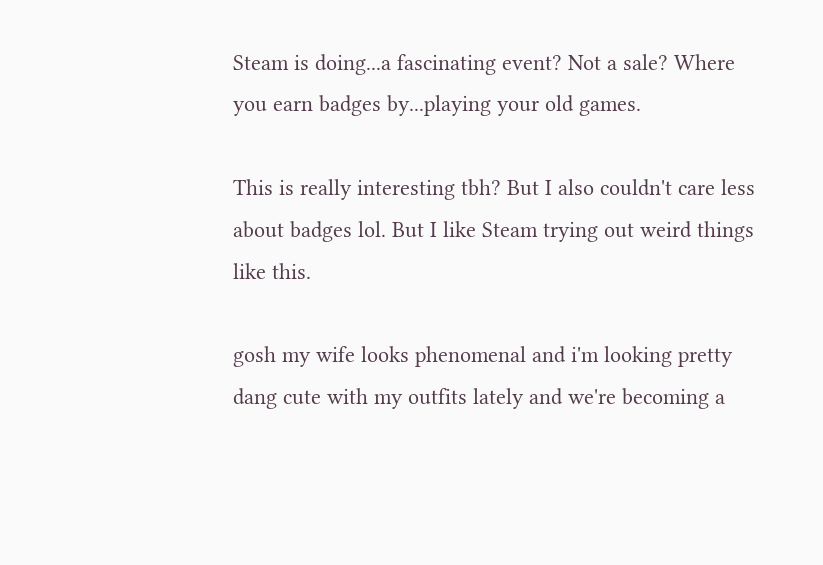Steam is doing...a fascinating event? Not a sale? Where you earn badges by...playing your old games.

This is really interesting tbh? But I also couldn't care less about badges lol. But I like Steam trying out weird things like this.

gosh my wife looks phenomenal and i'm looking pretty dang cute with my outfits lately and we're becoming a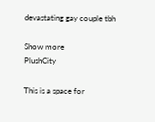devastating gay couple tbh

Show more
PlushCity

This is a space for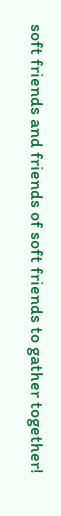soft friends and friends of soft friends to gather together!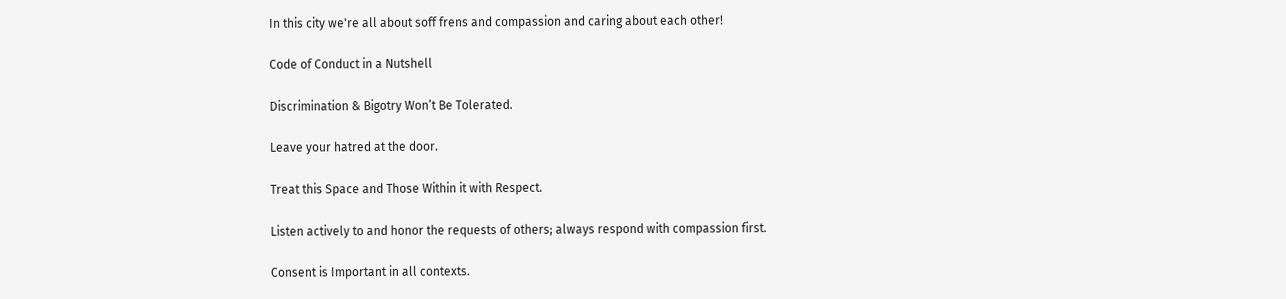In this city we're all about soff frens and compassion and caring about each other!

Code of Conduct in a Nutshell

Discrimination & Bigotry Won’t Be Tolerated.

Leave your hatred at the door.

Treat this Space and Those Within it with Respect.

Listen actively to and honor the requests of others; always respond with compassion first.

Consent is Important in all contexts.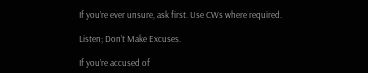If you’re ever unsure, ask first. Use CWs where required.

Listen; Don’t Make Excuses.

If you’re accused of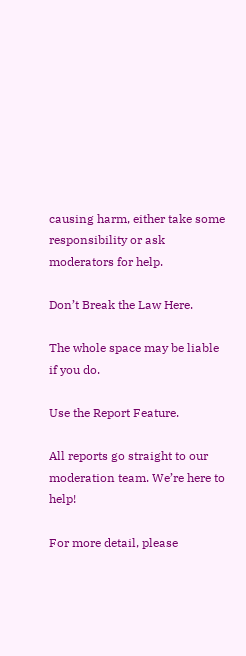causing harm, either take some responsibility or ask moderators for help.

Don’t Break the Law Here.

The whole space may be liable if you do.

Use the Report Feature.

All reports go straight to our moderation team. We’re here to help!

For more detail, please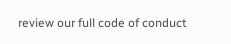review our full code of conduct